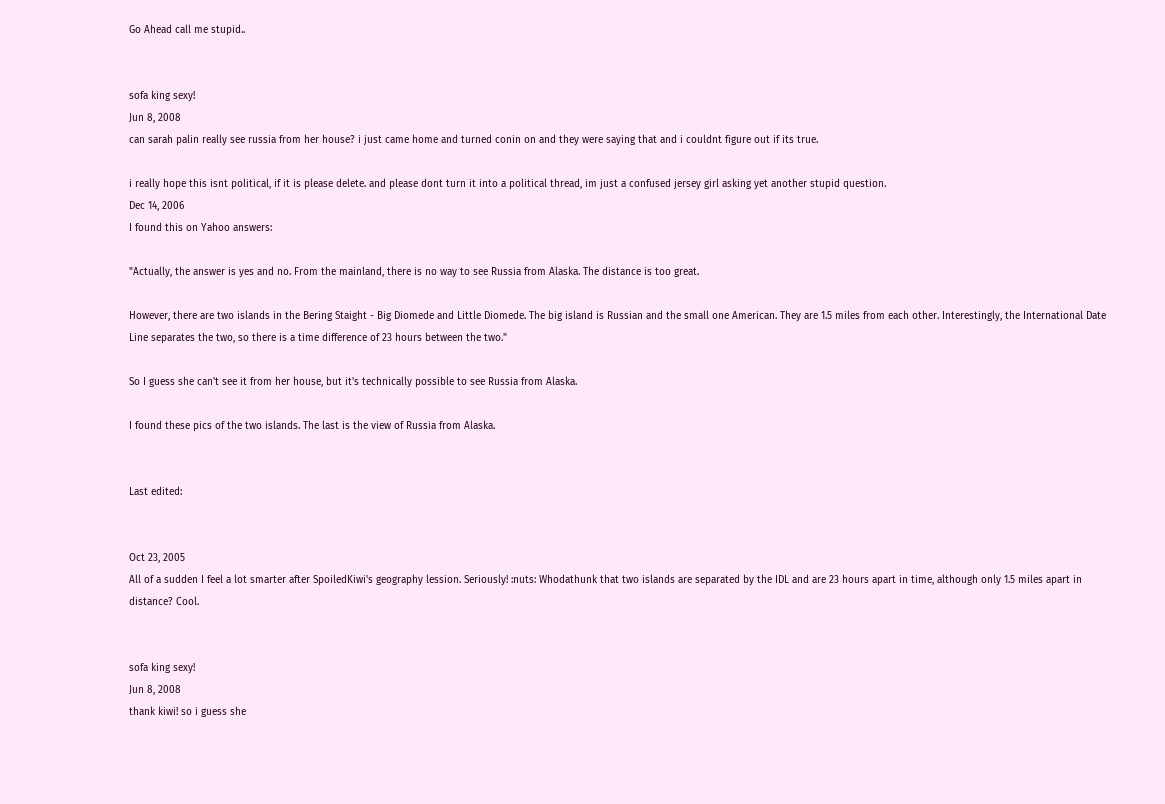Go Ahead call me stupid..


sofa king sexy!
Jun 8, 2008
can sarah palin really see russia from her house? i just came home and turned conin on and they were saying that and i couldnt figure out if its true.

i really hope this isnt political, if it is please delete. and please dont turn it into a political thread, im just a confused jersey girl asking yet another stupid question.
Dec 14, 2006
I found this on Yahoo answers:

"Actually, the answer is yes and no. From the mainland, there is no way to see Russia from Alaska. The distance is too great.

However, there are two islands in the Bering Staight - Big Diomede and Little Diomede. The big island is Russian and the small one American. They are 1.5 miles from each other. Interestingly, the International Date Line separates the two, so there is a time difference of 23 hours between the two."

So I guess she can't see it from her house, but it's technically possible to see Russia from Alaska.

I found these pics of the two islands. The last is the view of Russia from Alaska.


Last edited:


Oct 23, 2005
All of a sudden I feel a lot smarter after SpoiledKiwi's geography lession. Seriously! :nuts: Whodathunk that two islands are separated by the IDL and are 23 hours apart in time, although only 1.5 miles apart in distance? Cool.


sofa king sexy!
Jun 8, 2008
thank kiwi! so i guess she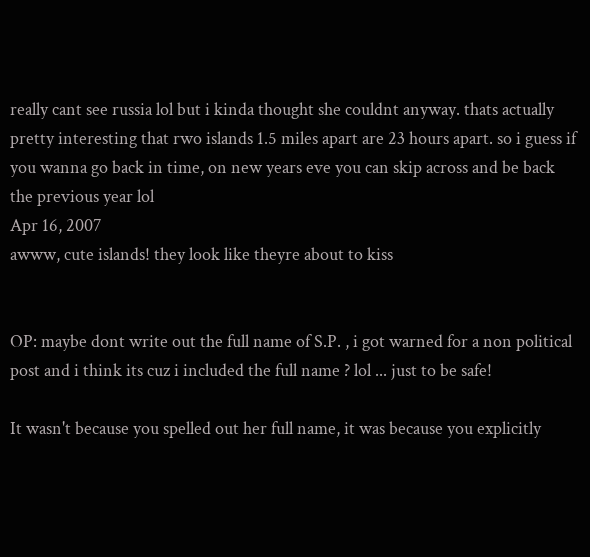really cant see russia lol but i kinda thought she couldnt anyway. thats actually pretty interesting that rwo islands 1.5 miles apart are 23 hours apart. so i guess if you wanna go back in time, on new years eve you can skip across and be back the previous year lol
Apr 16, 2007
awww, cute islands! they look like theyre about to kiss


OP: maybe dont write out the full name of S.P. , i got warned for a non political post and i think its cuz i included the full name ? lol ... just to be safe!

It wasn't because you spelled out her full name, it was because you explicitly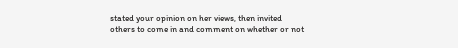stated your opinion on her views, then invited others to come in and comment on whether or not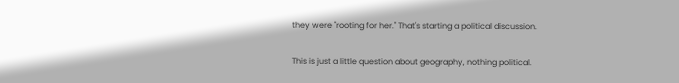they were "rooting for her." That's starting a political discussion.

This is just a little question about geography, nothing political.